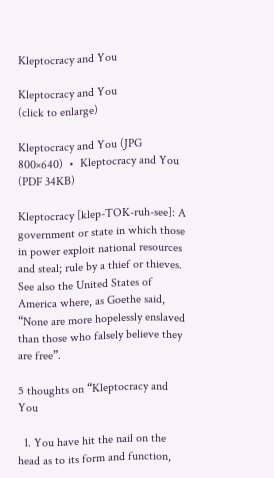Kleptocracy and You

Kleptocracy and You
(click to enlarge)

Kleptocracy and You (JPG 800×640)  •  Kleptocracy and You (PDF 34KB)

Kleptocracy [klep-TOK-ruh-see]: A government or state in which those in power exploit national resources and steal; rule by a thief or thieves. See also the United States of America where, as Goethe said, “None are more hopelessly enslaved than those who falsely believe they are free”.

5 thoughts on “Kleptocracy and You

  1. You have hit the nail on the head as to its form and function,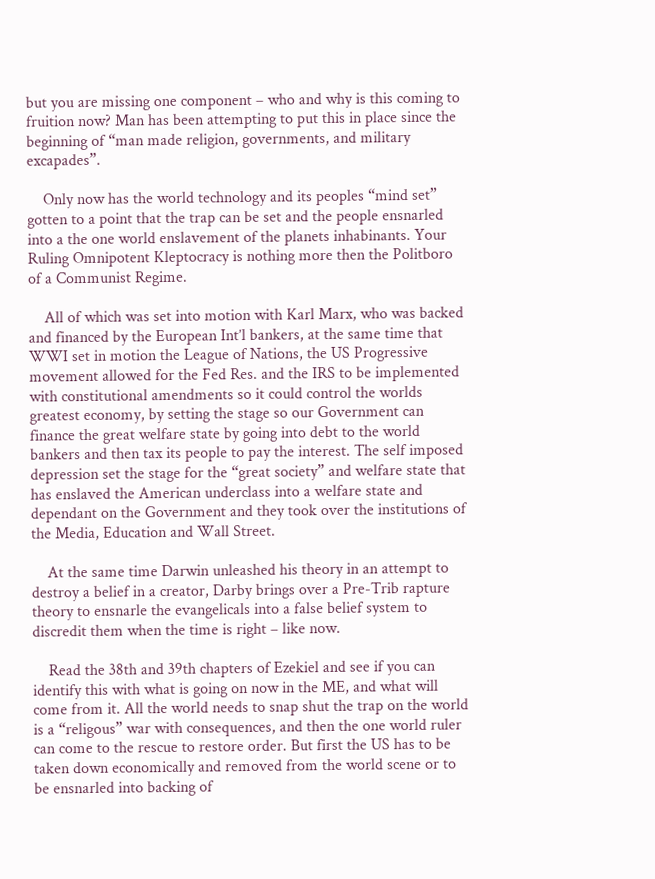but you are missing one component – who and why is this coming to fruition now? Man has been attempting to put this in place since the beginning of “man made religion, governments, and military excapades”.

    Only now has the world technology and its peoples “mind set” gotten to a point that the trap can be set and the people ensnarled into a the one world enslavement of the planets inhabinants. Your Ruling Omnipotent Kleptocracy is nothing more then the Politboro of a Communist Regime.

    All of which was set into motion with Karl Marx, who was backed and financed by the European Int’l bankers, at the same time that WWI set in motion the League of Nations, the US Progressive movement allowed for the Fed Res. and the IRS to be implemented with constitutional amendments so it could control the worlds greatest economy, by setting the stage so our Government can finance the great welfare state by going into debt to the world bankers and then tax its people to pay the interest. The self imposed depression set the stage for the “great society” and welfare state that has enslaved the American underclass into a welfare state and dependant on the Government and they took over the institutions of the Media, Education and Wall Street.

    At the same time Darwin unleashed his theory in an attempt to destroy a belief in a creator, Darby brings over a Pre-Trib rapture theory to ensnarle the evangelicals into a false belief system to discredit them when the time is right – like now.

    Read the 38th and 39th chapters of Ezekiel and see if you can identify this with what is going on now in the ME, and what will come from it. All the world needs to snap shut the trap on the world is a “religous” war with consequences, and then the one world ruler can come to the rescue to restore order. But first the US has to be taken down economically and removed from the world scene or to be ensnarled into backing of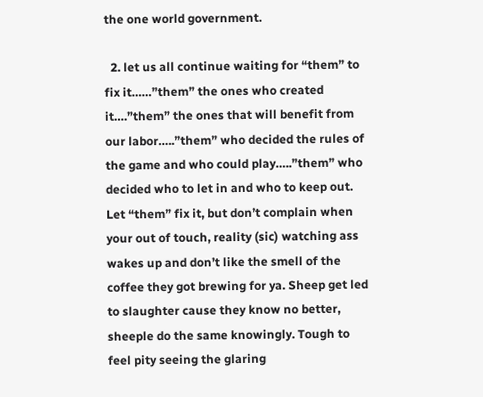the one world government.

  2. let us all continue waiting for “them” to fix it……”them” the ones who created it….”them” the ones that will benefit from our labor…..”them” who decided the rules of the game and who could play…..”them” who decided who to let in and who to keep out. Let “them” fix it, but don’t complain when your out of touch, reality (sic) watching ass wakes up and don’t like the smell of the coffee they got brewing for ya. Sheep get led to slaughter cause they know no better, sheeple do the same knowingly. Tough to feel pity seeing the glaring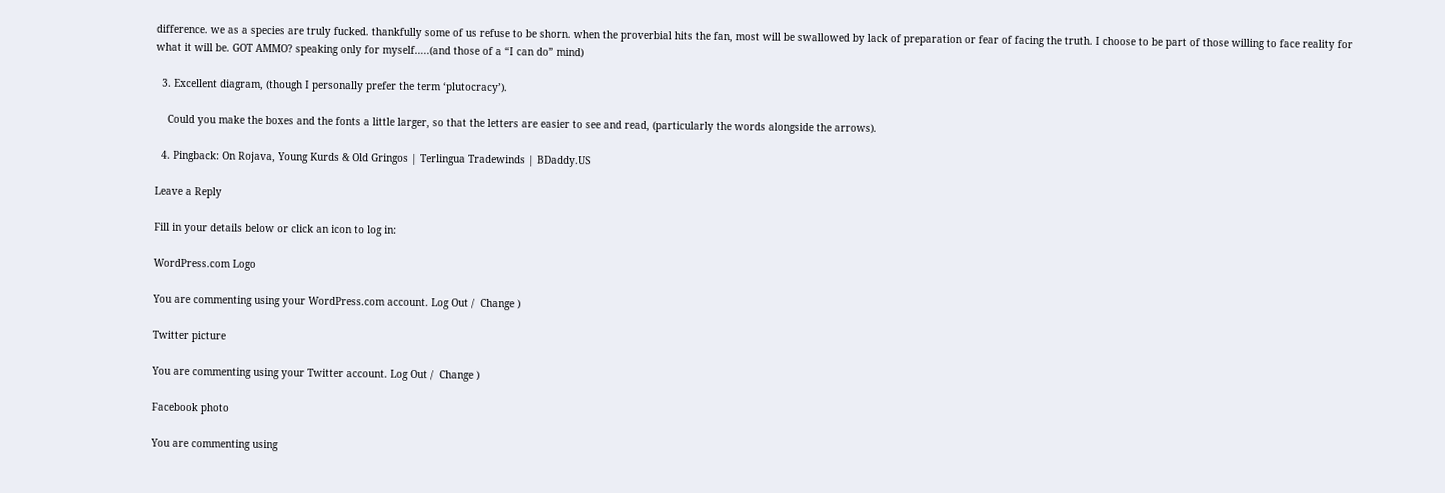difference. we as a species are truly fucked. thankfully some of us refuse to be shorn. when the proverbial hits the fan, most will be swallowed by lack of preparation or fear of facing the truth. I choose to be part of those willing to face reality for what it will be. GOT AMMO? speaking only for myself…..(and those of a “I can do” mind)

  3. Excellent diagram, (though I personally prefer the term ‘plutocracy’).

    Could you make the boxes and the fonts a little larger, so that the letters are easier to see and read, (particularly the words alongside the arrows).

  4. Pingback: On Rojava, Young Kurds & Old Gringos | Terlingua Tradewinds | BDaddy.US

Leave a Reply

Fill in your details below or click an icon to log in:

WordPress.com Logo

You are commenting using your WordPress.com account. Log Out /  Change )

Twitter picture

You are commenting using your Twitter account. Log Out /  Change )

Facebook photo

You are commenting using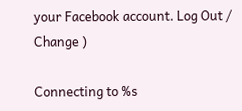your Facebook account. Log Out /  Change )

Connecting to %s